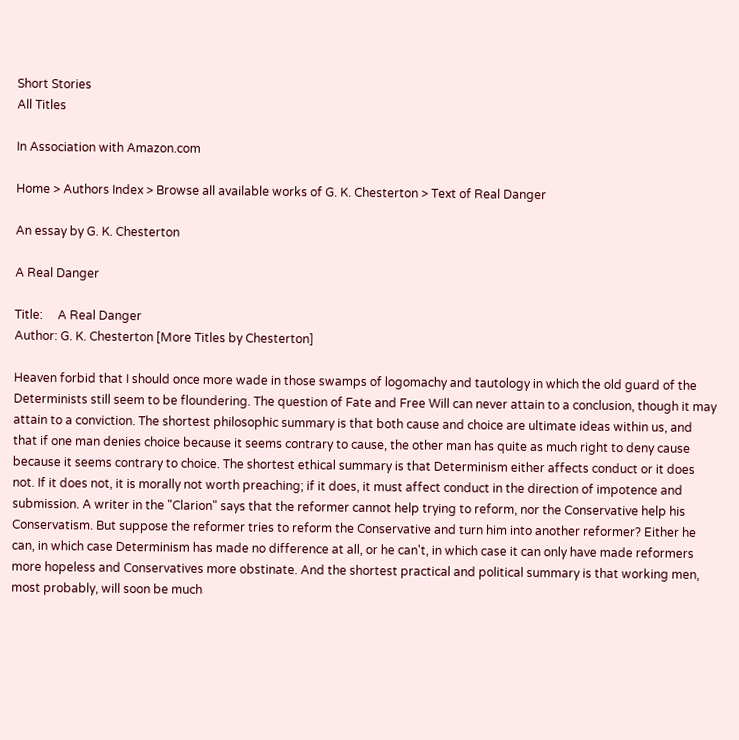Short Stories
All Titles

In Association with Amazon.com

Home > Authors Index > Browse all available works of G. K. Chesterton > Text of Real Danger

An essay by G. K. Chesterton

A Real Danger

Title:     A Real Danger
Author: G. K. Chesterton [More Titles by Chesterton]

Heaven forbid that I should once more wade in those swamps of logomachy and tautology in which the old guard of the Determinists still seem to be floundering. The question of Fate and Free Will can never attain to a conclusion, though it may attain to a conviction. The shortest philosophic summary is that both cause and choice are ultimate ideas within us, and that if one man denies choice because it seems contrary to cause, the other man has quite as much right to deny cause because it seems contrary to choice. The shortest ethical summary is that Determinism either affects conduct or it does not. If it does not, it is morally not worth preaching; if it does, it must affect conduct in the direction of impotence and submission. A writer in the "Clarion" says that the reformer cannot help trying to reform, nor the Conservative help his Conservatism. But suppose the reformer tries to reform the Conservative and turn him into another reformer? Either he can, in which case Determinism has made no difference at all, or he can't, in which case it can only have made reformers more hopeless and Conservatives more obstinate. And the shortest practical and political summary is that working men, most probably, will soon be much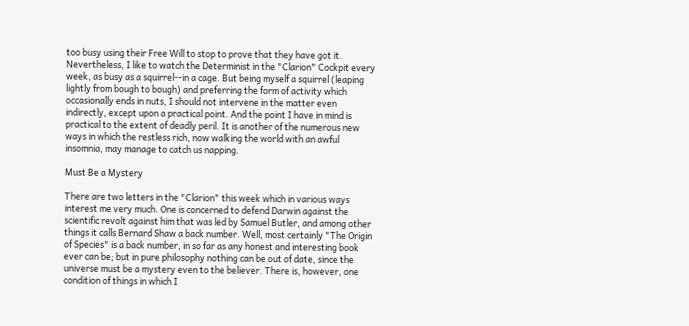too busy using their Free Will to stop to prove that they have got it. Nevertheless, I like to watch the Determinist in the "Clarion" Cockpit every week, as busy as a squirrel--in a cage. But being myself a squirrel (leaping lightly from bough to bough) and preferring the form of activity which occasionally ends in nuts, I should not intervene in the matter even indirectly, except upon a practical point. And the point I have in mind is practical to the extent of deadly peril. It is another of the numerous new ways in which the restless rich, now walking the world with an awful insomnia, may manage to catch us napping.

Must Be a Mystery

There are two letters in the "Clarion" this week which in various ways interest me very much. One is concerned to defend Darwin against the scientific revolt against him that was led by Samuel Butler, and among other things it calls Bernard Shaw a back number. Well, most certainly "The Origin of Species" is a back number, in so far as any honest and interesting book ever can be; but in pure philosophy nothing can be out of date, since the universe must be a mystery even to the believer. There is, however, one condition of things in which I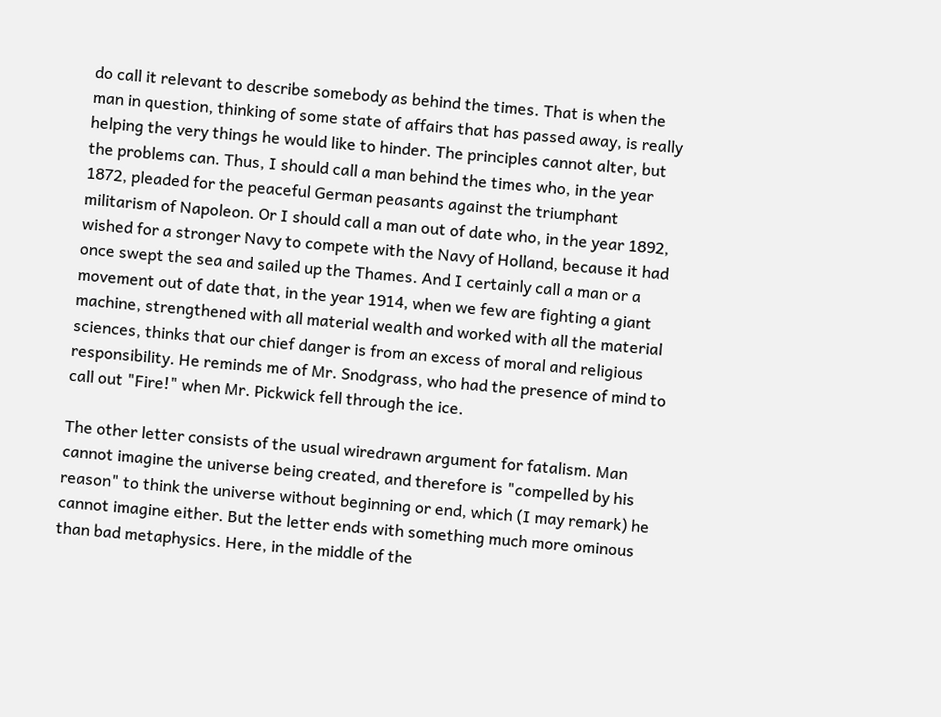do call it relevant to describe somebody as behind the times. That is when the man in question, thinking of some state of affairs that has passed away, is really helping the very things he would like to hinder. The principles cannot alter, but the problems can. Thus, I should call a man behind the times who, in the year 1872, pleaded for the peaceful German peasants against the triumphant militarism of Napoleon. Or I should call a man out of date who, in the year 1892, wished for a stronger Navy to compete with the Navy of Holland, because it had once swept the sea and sailed up the Thames. And I certainly call a man or a movement out of date that, in the year 1914, when we few are fighting a giant machine, strengthened with all material wealth and worked with all the material sciences, thinks that our chief danger is from an excess of moral and religious responsibility. He reminds me of Mr. Snodgrass, who had the presence of mind to call out "Fire!" when Mr. Pickwick fell through the ice.

The other letter consists of the usual wiredrawn argument for fatalism. Man cannot imagine the universe being created, and therefore is "compelled by his reason" to think the universe without beginning or end, which (I may remark) he cannot imagine either. But the letter ends with something much more ominous than bad metaphysics. Here, in the middle of the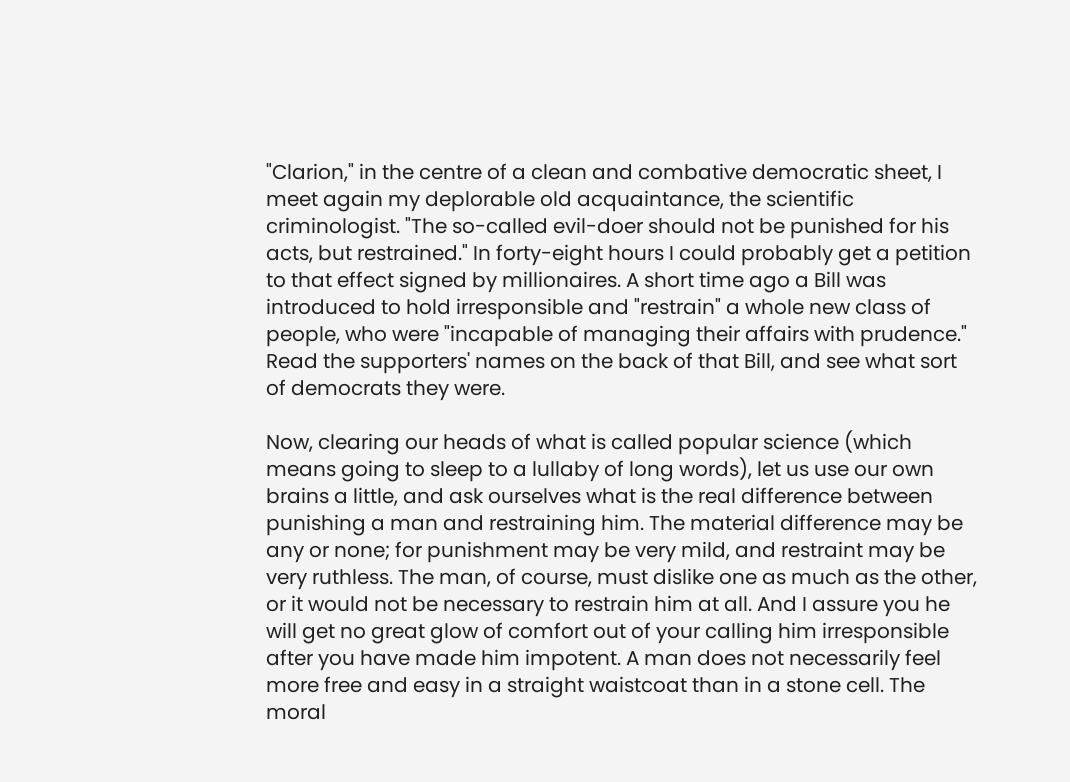"Clarion," in the centre of a clean and combative democratic sheet, I meet again my deplorable old acquaintance, the scientific criminologist. "The so-called evil-doer should not be punished for his acts, but restrained." In forty-eight hours I could probably get a petition to that effect signed by millionaires. A short time ago a Bill was introduced to hold irresponsible and "restrain" a whole new class of people, who were "incapable of managing their affairs with prudence." Read the supporters' names on the back of that Bill, and see what sort of democrats they were.

Now, clearing our heads of what is called popular science (which means going to sleep to a lullaby of long words), let us use our own brains a little, and ask ourselves what is the real difference between punishing a man and restraining him. The material difference may be any or none; for punishment may be very mild, and restraint may be very ruthless. The man, of course, must dislike one as much as the other, or it would not be necessary to restrain him at all. And I assure you he will get no great glow of comfort out of your calling him irresponsible after you have made him impotent. A man does not necessarily feel more free and easy in a straight waistcoat than in a stone cell. The moral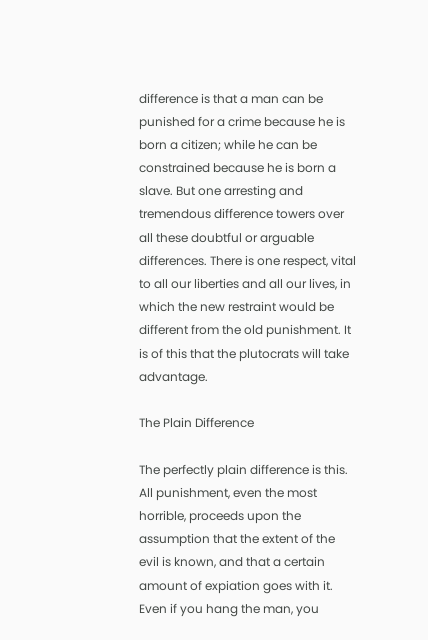difference is that a man can be punished for a crime because he is born a citizen; while he can be constrained because he is born a slave. But one arresting and tremendous difference towers over all these doubtful or arguable differences. There is one respect, vital to all our liberties and all our lives, in which the new restraint would be different from the old punishment. It is of this that the plutocrats will take advantage.

The Plain Difference

The perfectly plain difference is this. All punishment, even the most horrible, proceeds upon the assumption that the extent of the evil is known, and that a certain amount of expiation goes with it. Even if you hang the man, you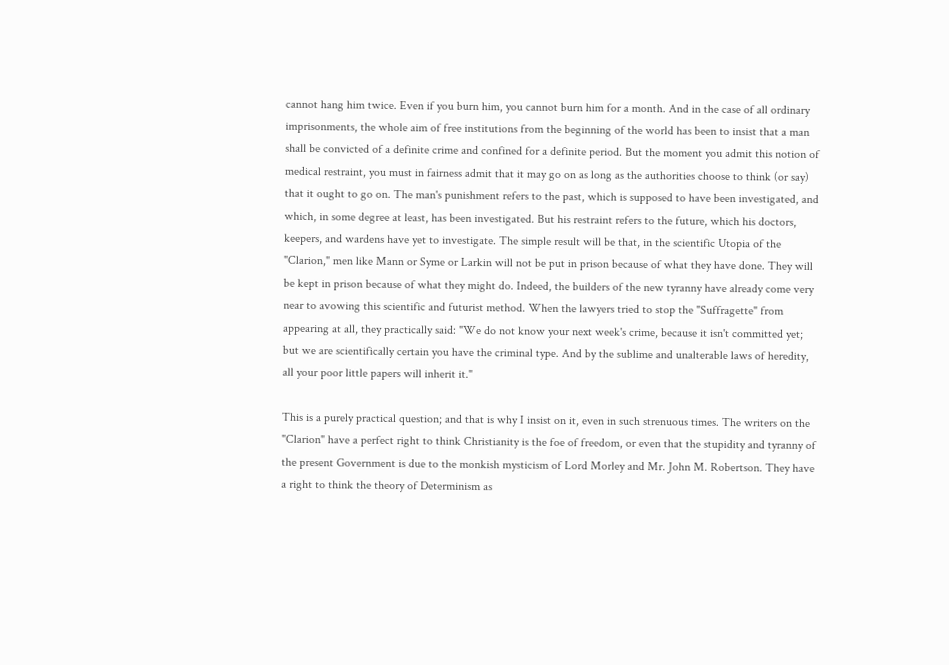cannot hang him twice. Even if you burn him, you cannot burn him for a month. And in the case of all ordinary imprisonments, the whole aim of free institutions from the beginning of the world has been to insist that a man shall be convicted of a definite crime and confined for a definite period. But the moment you admit this notion of medical restraint, you must in fairness admit that it may go on as long as the authorities choose to think (or say) that it ought to go on. The man's punishment refers to the past, which is supposed to have been investigated, and which, in some degree at least, has been investigated. But his restraint refers to the future, which his doctors, keepers, and wardens have yet to investigate. The simple result will be that, in the scientific Utopia of the "Clarion," men like Mann or Syme or Larkin will not be put in prison because of what they have done. They will be kept in prison because of what they might do. Indeed, the builders of the new tyranny have already come very near to avowing this scientific and futurist method. When the lawyers tried to stop the "Suffragette" from appearing at all, they practically said: "We do not know your next week's crime, because it isn't committed yet; but we are scientifically certain you have the criminal type. And by the sublime and unalterable laws of heredity, all your poor little papers will inherit it."

This is a purely practical question; and that is why I insist on it, even in such strenuous times. The writers on the "Clarion" have a perfect right to think Christianity is the foe of freedom, or even that the stupidity and tyranny of the present Government is due to the monkish mysticism of Lord Morley and Mr. John M. Robertson. They have a right to think the theory of Determinism as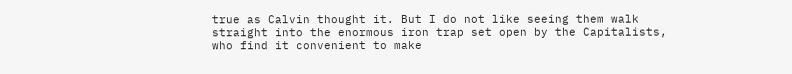true as Calvin thought it. But I do not like seeing them walk straight into the enormous iron trap set open by the Capitalists, who find it convenient to make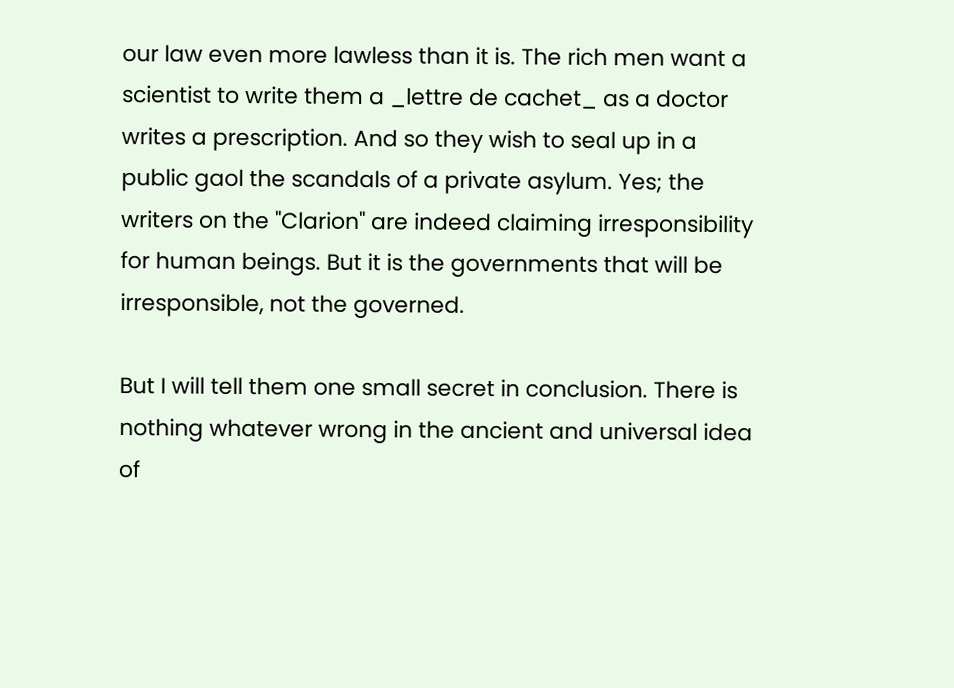our law even more lawless than it is. The rich men want a scientist to write them a _lettre de cachet_ as a doctor writes a prescription. And so they wish to seal up in a public gaol the scandals of a private asylum. Yes; the writers on the "Clarion" are indeed claiming irresponsibility for human beings. But it is the governments that will be irresponsible, not the governed.

But I will tell them one small secret in conclusion. There is nothing whatever wrong in the ancient and universal idea of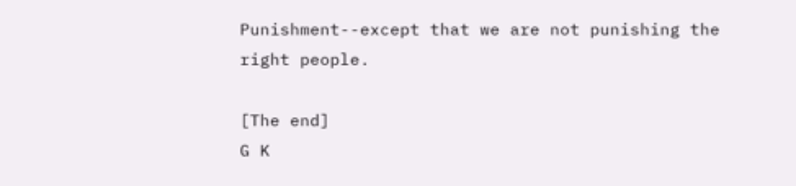Punishment--except that we are not punishing the right people.

[The end]
G K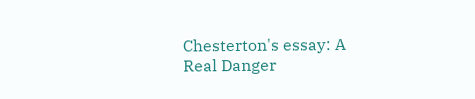Chesterton's essay: A Real Danger